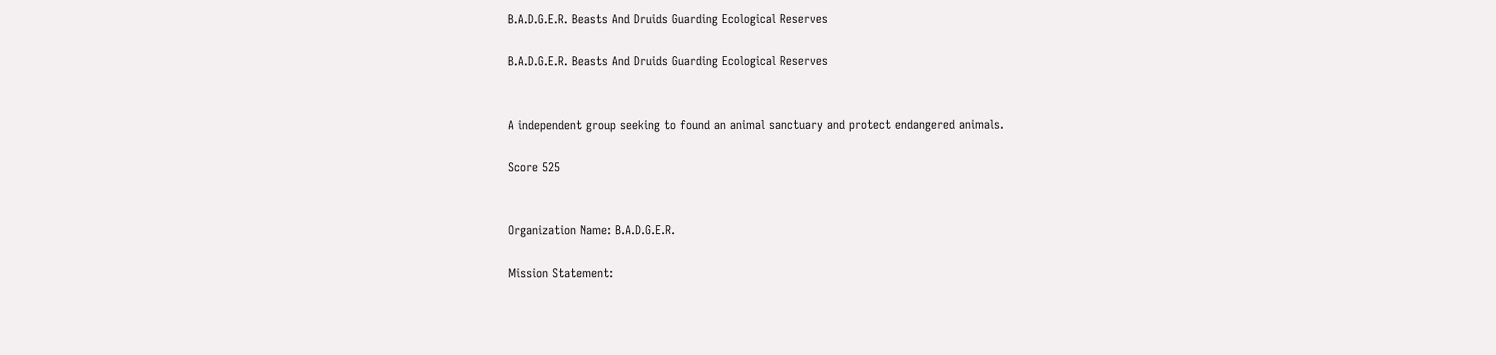B.A.D.G.E.R. Beasts And Druids Guarding Ecological Reserves

B.A.D.G.E.R. Beasts And Druids Guarding Ecological Reserves


A independent group seeking to found an animal sanctuary and protect endangered animals.

Score 525


Organization Name: B.A.D.G.E.R.

Mission Statement: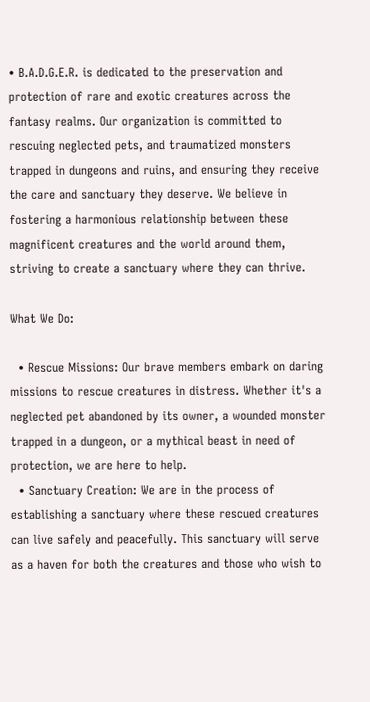• B.A.D.G.E.R. is dedicated to the preservation and protection of rare and exotic creatures across the fantasy realms. Our organization is committed to rescuing neglected pets, and traumatized monsters trapped in dungeons and ruins, and ensuring they receive the care and sanctuary they deserve. We believe in fostering a harmonious relationship between these magnificent creatures and the world around them, striving to create a sanctuary where they can thrive.

What We Do:

  • Rescue Missions: Our brave members embark on daring missions to rescue creatures in distress. Whether it's a neglected pet abandoned by its owner, a wounded monster trapped in a dungeon, or a mythical beast in need of protection, we are here to help.
  • Sanctuary Creation: We are in the process of establishing a sanctuary where these rescued creatures can live safely and peacefully. This sanctuary will serve as a haven for both the creatures and those who wish to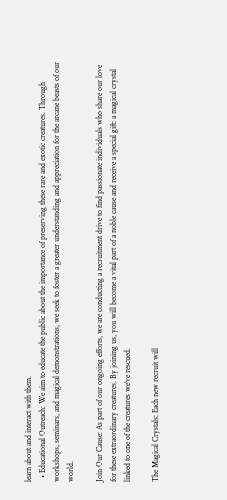learn about and interact with them.
  • Educational Outreach: We aim to educate the public about the importance of preserving these rare and exotic creatures. Through workshops, seminars, and magical demonstrations, we seek to foster a greater understanding and appreciation for the arcane beasts of our world.

Join Our Cause: As part of our ongoing efforts, we are conducting a recruitment drive to find passionate individuals who share our love for these extraordinary creatures. By joining us, you will become a vital part of a noble cause and receive a special gift: a magical crystal linked to one of the creatures we've rescued.

The Magical Crystals: Each new recruit will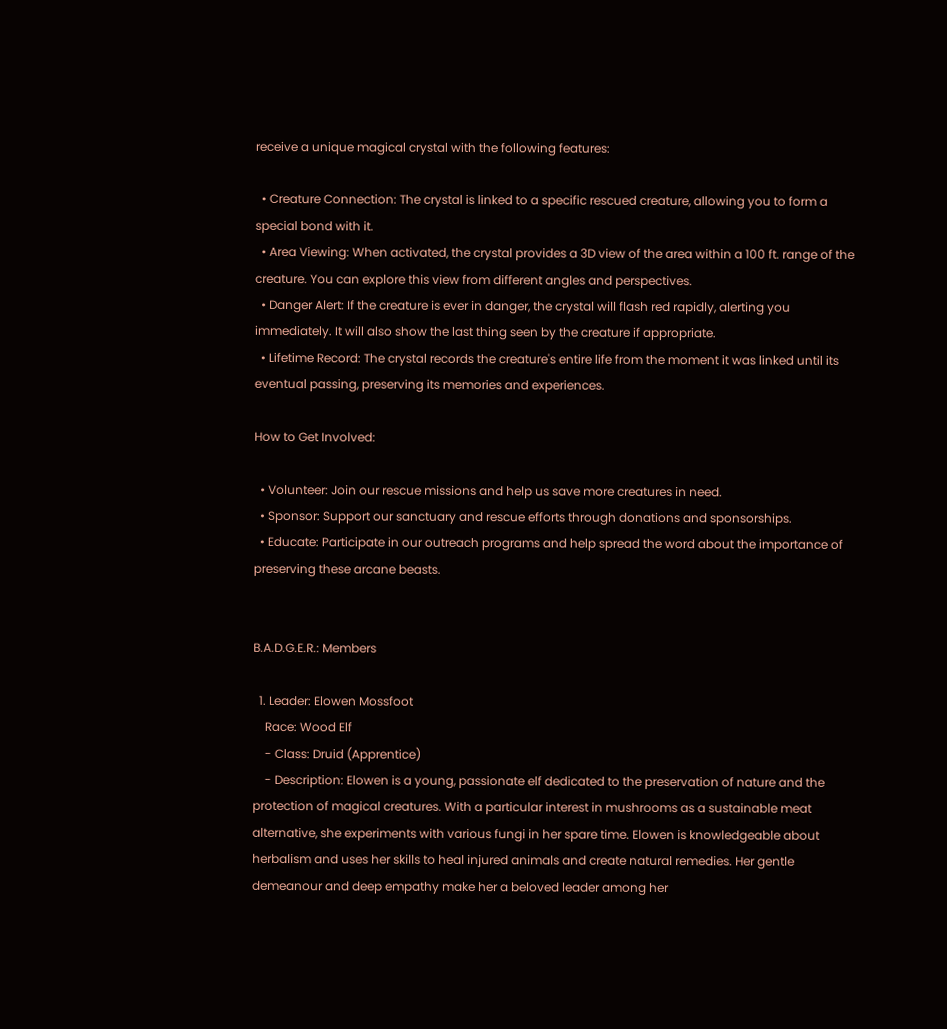receive a unique magical crystal with the following features:

  • Creature Connection: The crystal is linked to a specific rescued creature, allowing you to form a special bond with it.
  • Area Viewing: When activated, the crystal provides a 3D view of the area within a 100 ft. range of the creature. You can explore this view from different angles and perspectives.
  • Danger Alert: If the creature is ever in danger, the crystal will flash red rapidly, alerting you immediately. It will also show the last thing seen by the creature if appropriate.
  • Lifetime Record: The crystal records the creature's entire life from the moment it was linked until its eventual passing, preserving its memories and experiences.

How to Get Involved:

  • Volunteer: Join our rescue missions and help us save more creatures in need.
  • Sponsor: Support our sanctuary and rescue efforts through donations and sponsorships.
  • Educate: Participate in our outreach programs and help spread the word about the importance of preserving these arcane beasts.


B.A.D.G.E.R.: Members

  1. Leader: Elowen Mossfoot
    Race: Wood Elf
    - Class: Druid (Apprentice)
    - Description: Elowen is a young, passionate elf dedicated to the preservation of nature and the protection of magical creatures. With a particular interest in mushrooms as a sustainable meat alternative, she experiments with various fungi in her spare time. Elowen is knowledgeable about herbalism and uses her skills to heal injured animals and create natural remedies. Her gentle demeanour and deep empathy make her a beloved leader among her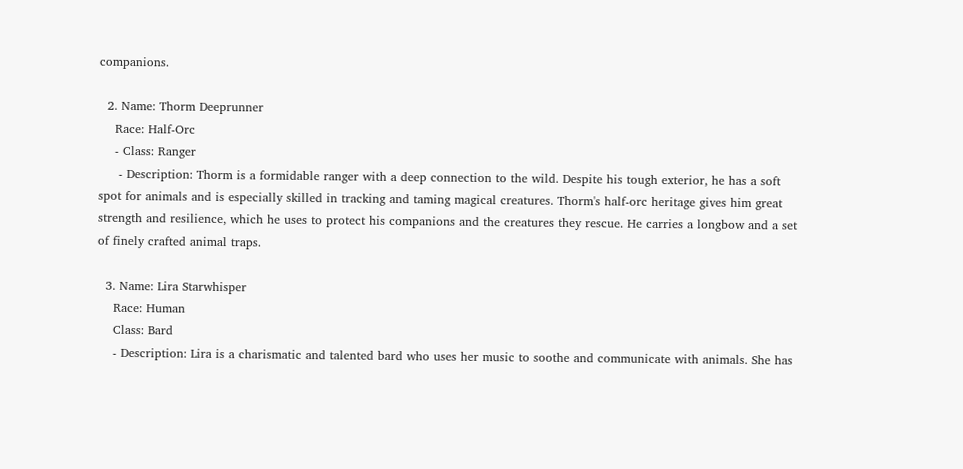companions.

  2. Name: Thorm Deeprunner
    Race: Half-Orc
    - Class: Ranger
     - Description: Thorm is a formidable ranger with a deep connection to the wild. Despite his tough exterior, he has a soft spot for animals and is especially skilled in tracking and taming magical creatures. Thorm's half-orc heritage gives him great strength and resilience, which he uses to protect his companions and the creatures they rescue. He carries a longbow and a set of finely crafted animal traps.

  3. Name: Lira Starwhisper
    Race: Human
    Class: Bard
    - Description: Lira is a charismatic and talented bard who uses her music to soothe and communicate with animals. She has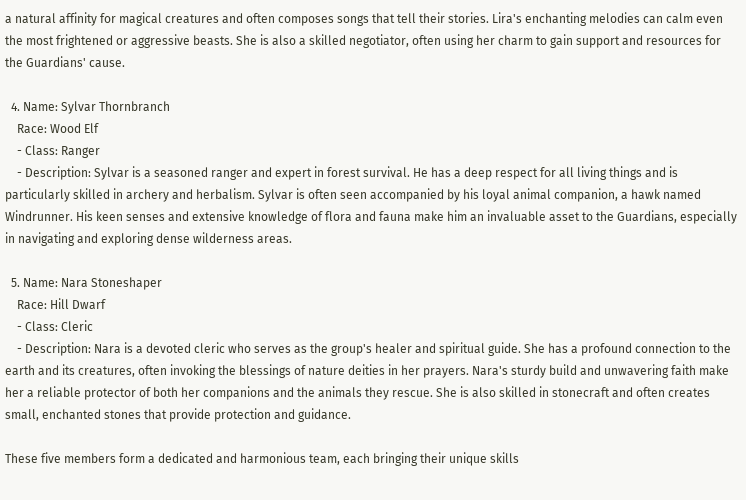a natural affinity for magical creatures and often composes songs that tell their stories. Lira's enchanting melodies can calm even the most frightened or aggressive beasts. She is also a skilled negotiator, often using her charm to gain support and resources for the Guardians' cause.

  4. Name: Sylvar Thornbranch
    Race: Wood Elf
    - Class: Ranger
    - Description: Sylvar is a seasoned ranger and expert in forest survival. He has a deep respect for all living things and is particularly skilled in archery and herbalism. Sylvar is often seen accompanied by his loyal animal companion, a hawk named Windrunner. His keen senses and extensive knowledge of flora and fauna make him an invaluable asset to the Guardians, especially in navigating and exploring dense wilderness areas.

  5. Name: Nara Stoneshaper
    Race: Hill Dwarf
    - Class: Cleric
    - Description: Nara is a devoted cleric who serves as the group's healer and spiritual guide. She has a profound connection to the earth and its creatures, often invoking the blessings of nature deities in her prayers. Nara's sturdy build and unwavering faith make her a reliable protector of both her companions and the animals they rescue. She is also skilled in stonecraft and often creates small, enchanted stones that provide protection and guidance.

These five members form a dedicated and harmonious team, each bringing their unique skills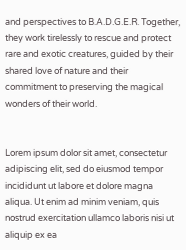and perspectives to B.A.D.G.E.R. Together, they work tirelessly to rescue and protect rare and exotic creatures, guided by their shared love of nature and their commitment to preserving the magical wonders of their world.


Lorem ipsum dolor sit amet, consectetur adipiscing elit, sed do eiusmod tempor incididunt ut labore et dolore magna aliqua. Ut enim ad minim veniam, quis nostrud exercitation ullamco laboris nisi ut aliquip ex ea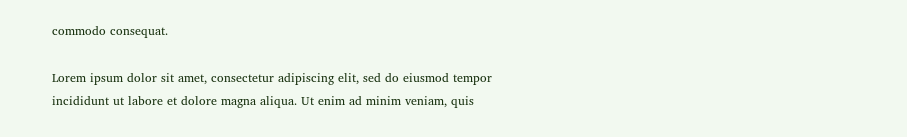commodo consequat.

Lorem ipsum dolor sit amet, consectetur adipiscing elit, sed do eiusmod tempor incididunt ut labore et dolore magna aliqua. Ut enim ad minim veniam, quis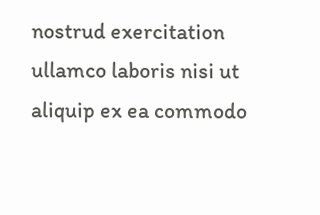nostrud exercitation ullamco laboris nisi ut aliquip ex ea commodo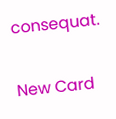consequat.

New Card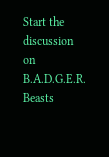Start the discussion on B.A.D.G.E.R. Beasts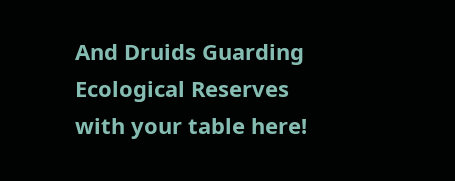And Druids Guarding Ecological Reserves with your table here!